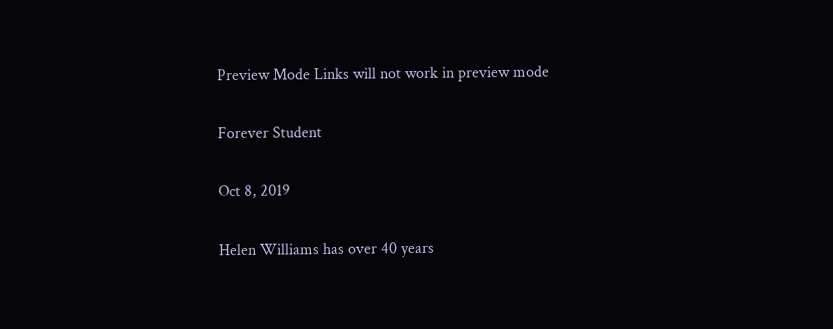Preview Mode Links will not work in preview mode

Forever Student

Oct 8, 2019

Helen Williams has over 40 years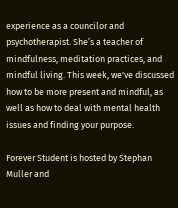experience as a councilor and psychotherapist. She’s a teacher of mindfulness, meditation practices, and mindful living. This week, we've discussed how to be more present and mindful, as well as how to deal with mental health issues and finding your purpose.

Forever Student is hosted by Stephan Muller and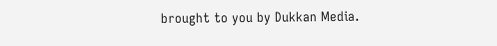brought to you by Dukkan Media.